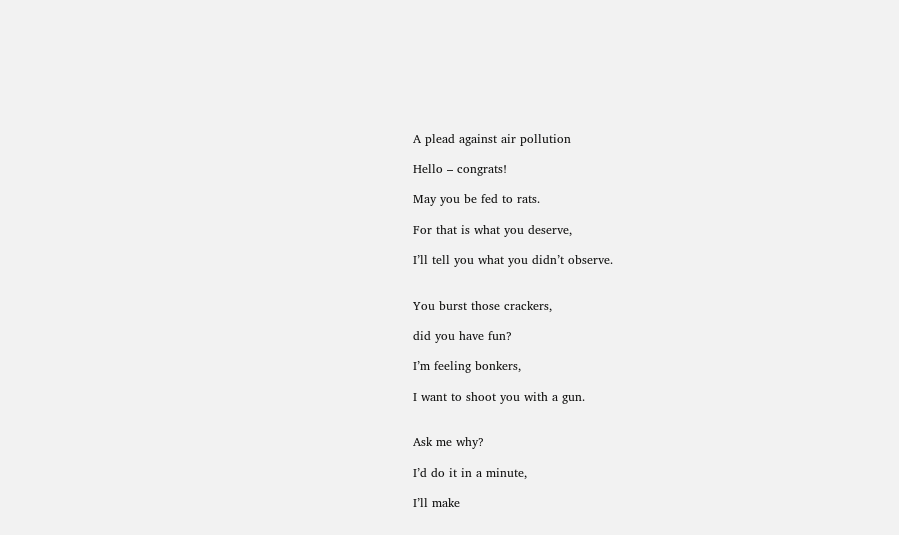A plead against air pollution

Hello – congrats!

May you be fed to rats.

For that is what you deserve,

I’ll tell you what you didn’t observe.


You burst those crackers,

did you have fun?

I’m feeling bonkers,

I want to shoot you with a gun.


Ask me why?

I’d do it in a minute,

I’ll make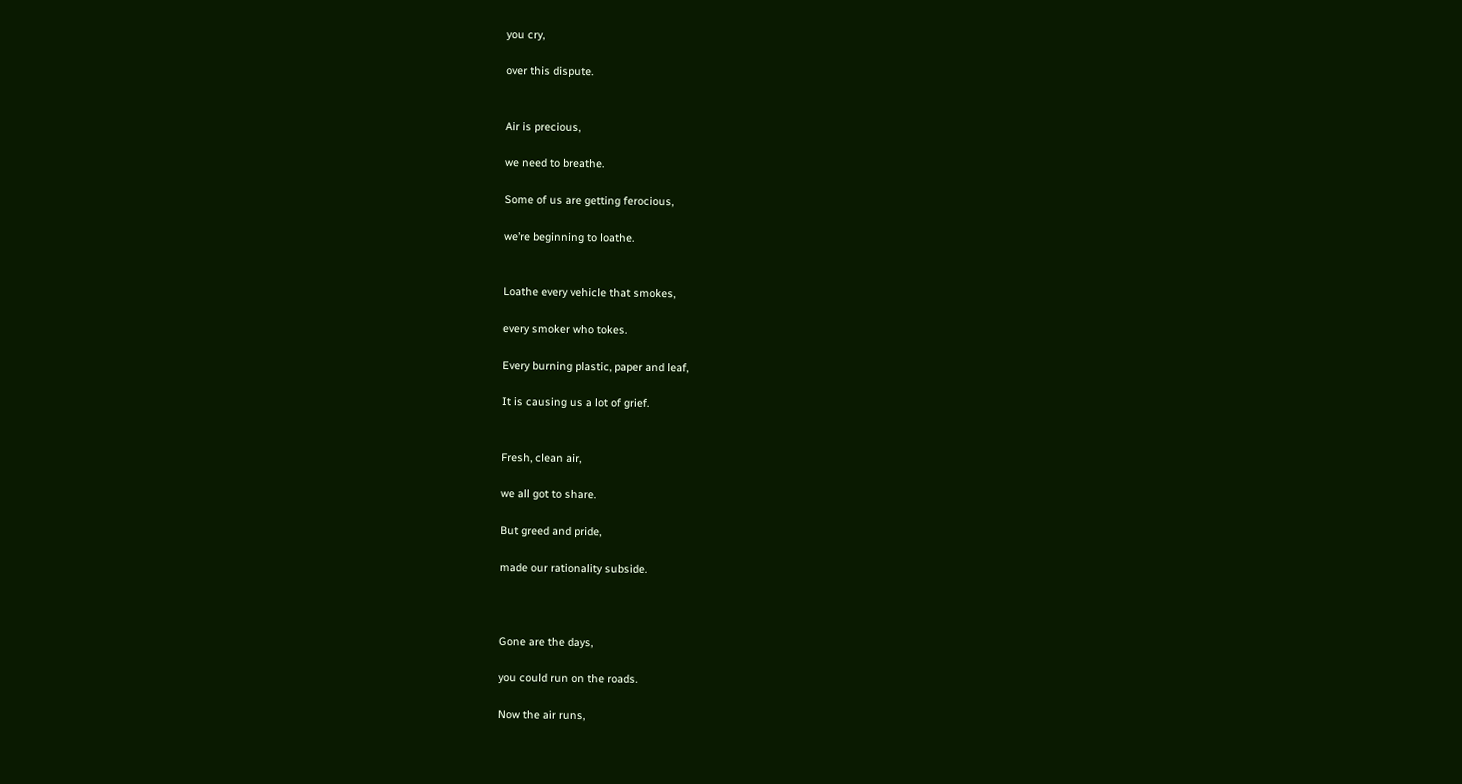you cry,

over this dispute.


Air is precious,

we need to breathe.

Some of us are getting ferocious,

we’re beginning to loathe.


Loathe every vehicle that smokes,

every smoker who tokes.

Every burning plastic, paper and leaf,

It is causing us a lot of grief.


Fresh, clean air,

we all got to share.

But greed and pride,

made our rationality subside.



Gone are the days,

you could run on the roads.

Now the air runs,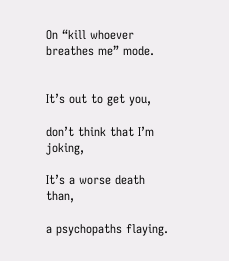On “kill whoever breathes me” mode.


It’s out to get you,

don’t think that I’m joking,

It’s a worse death than,

a psychopaths flaying.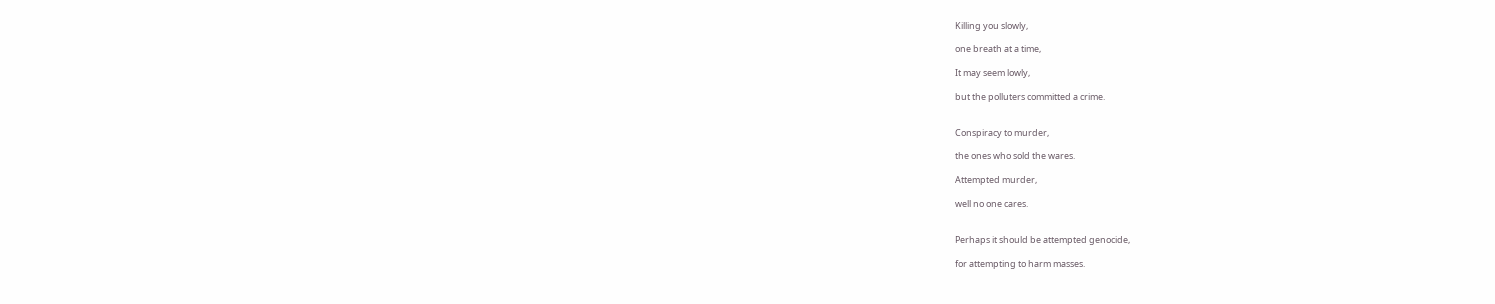Killing you slowly,

one breath at a time,

It may seem lowly,

but the polluters committed a crime.


Conspiracy to murder,

the ones who sold the wares.

Attempted murder,

well no one cares.


Perhaps it should be attempted genocide,

for attempting to harm masses.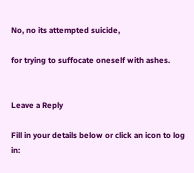No, no its attempted suicide,

for trying to suffocate oneself with ashes.


Leave a Reply

Fill in your details below or click an icon to log in: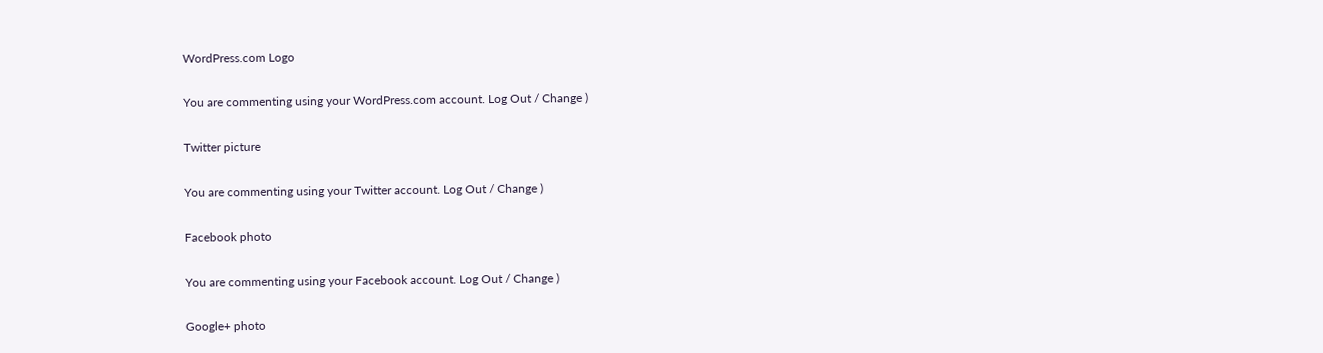WordPress.com Logo

You are commenting using your WordPress.com account. Log Out / Change )

Twitter picture

You are commenting using your Twitter account. Log Out / Change )

Facebook photo

You are commenting using your Facebook account. Log Out / Change )

Google+ photo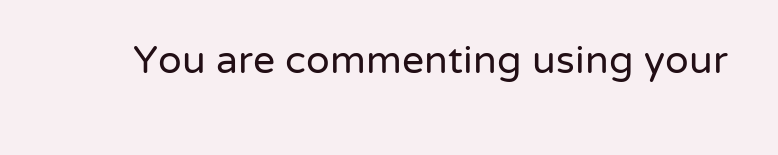You are commenting using your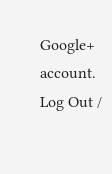Google+ account. Log Out /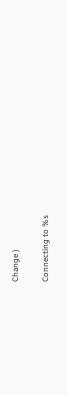Change )

Connecting to %s